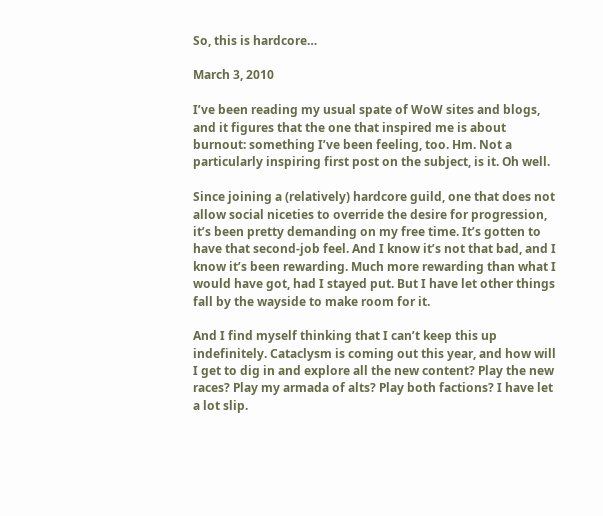So, this is hardcore…

March 3, 2010

I’ve been reading my usual spate of WoW sites and blogs, and it figures that the one that inspired me is about burnout: something I’ve been feeling, too. Hm. Not a particularly inspiring first post on the subject, is it. Oh well.

Since joining a (relatively) hardcore guild, one that does not allow social niceties to override the desire for progression, it’s been pretty demanding on my free time. It’s gotten to have that second-job feel. And I know it’s not that bad, and I know it’s been rewarding. Much more rewarding than what I would have got, had I stayed put. But I have let other things fall by the wayside to make room for it.

And I find myself thinking that I can’t keep this up indefinitely. Cataclysm is coming out this year, and how will I get to dig in and explore all the new content? Play the new races? Play my armada of alts? Play both factions? I have let a lot slip.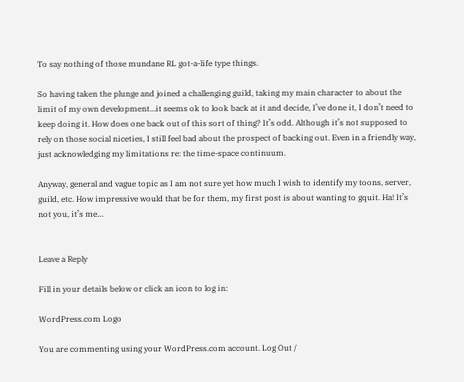To say nothing of those mundane RL got-a-life type things.

So having taken the plunge and joined a challenging guild, taking my main character to about the limit of my own development…it seems ok to look back at it and decide, I’ve done it, I don’t need to keep doing it. How does one back out of this sort of thing? It’s odd. Although it’s not supposed to rely on those social niceties, I still feel bad about the prospect of backing out. Even in a friendly way, just acknowledging my limitations re: the time-space continuum.

Anyway, general and vague topic as I am not sure yet how much I wish to identify my toons, server, guild, etc. How impressive would that be for them, my first post is about wanting to gquit. Ha! It’s not you, it’s me…


Leave a Reply

Fill in your details below or click an icon to log in:

WordPress.com Logo

You are commenting using your WordPress.com account. Log Out /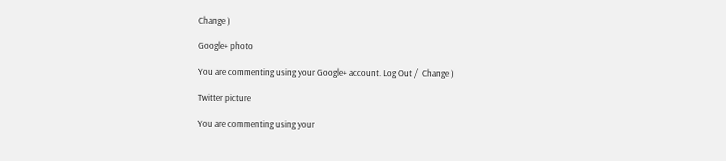Change )

Google+ photo

You are commenting using your Google+ account. Log Out /  Change )

Twitter picture

You are commenting using your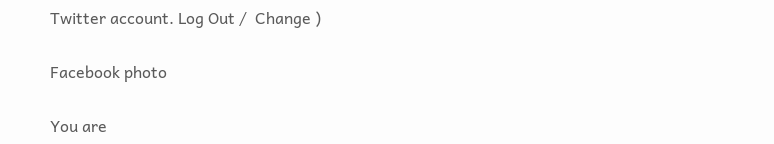Twitter account. Log Out /  Change )

Facebook photo

You are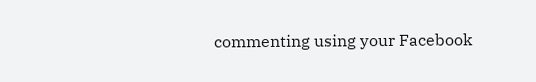commenting using your Facebook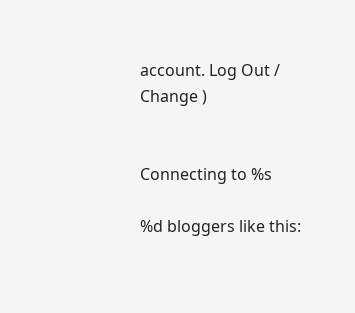account. Log Out /  Change )


Connecting to %s

%d bloggers like this: